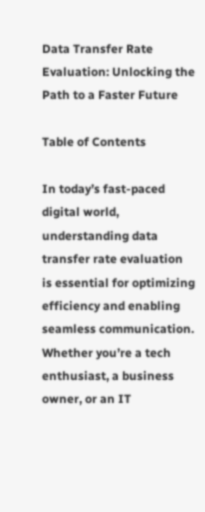Data Transfer Rate Evaluation: Unlocking the Path to a Faster Future

Table of Contents

In today’s fast-paced digital world, understanding data transfer rate evaluation is essential for optimizing efficiency and enabling seamless communication. Whether you’re a tech enthusiast, a business owner, or an IT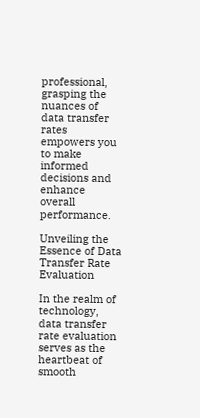professional, grasping the nuances of data transfer rates empowers you to make informed decisions and enhance overall performance.

Unveiling the Essence of Data Transfer Rate Evaluation

In the realm of technology, data transfer rate evaluation serves as the heartbeat of smooth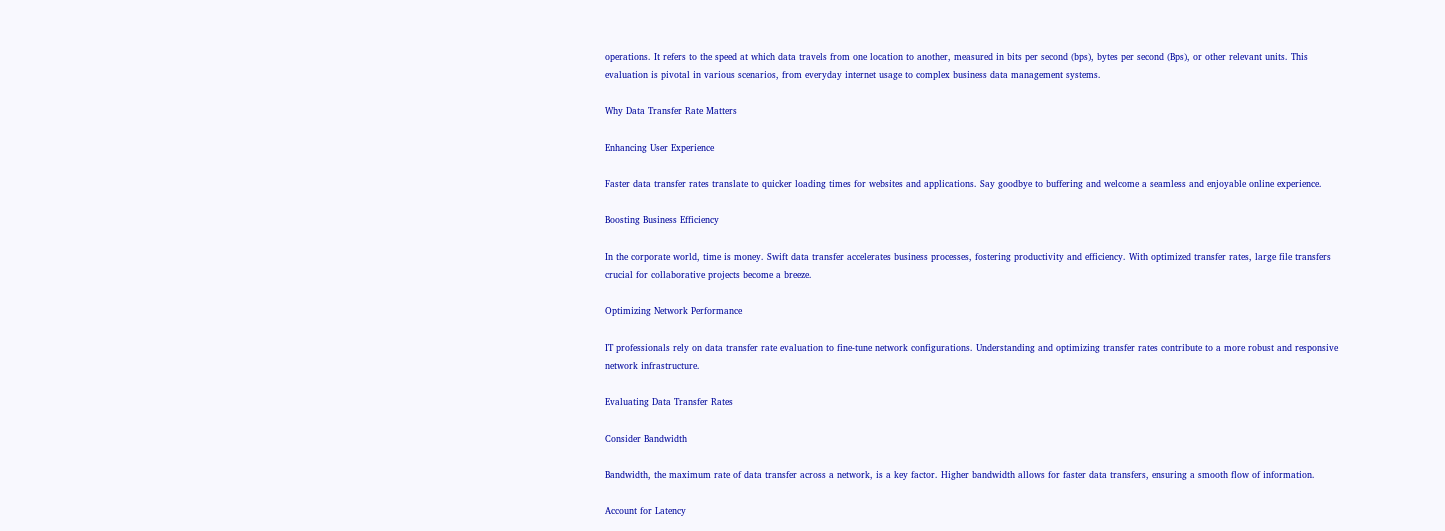operations. It refers to the speed at which data travels from one location to another, measured in bits per second (bps), bytes per second (Bps), or other relevant units. This evaluation is pivotal in various scenarios, from everyday internet usage to complex business data management systems.

Why Data Transfer Rate Matters

Enhancing User Experience

Faster data transfer rates translate to quicker loading times for websites and applications. Say goodbye to buffering and welcome a seamless and enjoyable online experience.

Boosting Business Efficiency

In the corporate world, time is money. Swift data transfer accelerates business processes, fostering productivity and efficiency. With optimized transfer rates, large file transfers crucial for collaborative projects become a breeze.

Optimizing Network Performance

IT professionals rely on data transfer rate evaluation to fine-tune network configurations. Understanding and optimizing transfer rates contribute to a more robust and responsive network infrastructure.

Evaluating Data Transfer Rates

Consider Bandwidth

Bandwidth, the maximum rate of data transfer across a network, is a key factor. Higher bandwidth allows for faster data transfers, ensuring a smooth flow of information.

Account for Latency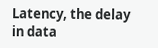Latency, the delay in data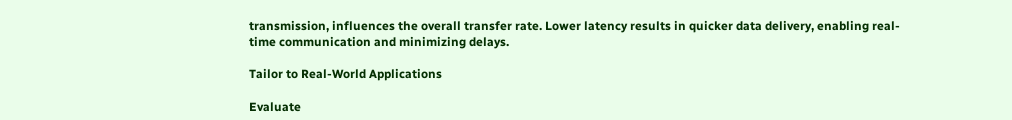transmission, influences the overall transfer rate. Lower latency results in quicker data delivery, enabling real-time communication and minimizing delays.

Tailor to Real-World Applications

Evaluate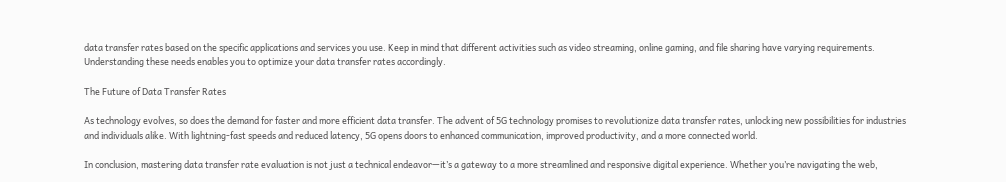data transfer rates based on the specific applications and services you use. Keep in mind that different activities such as video streaming, online gaming, and file sharing have varying requirements. Understanding these needs enables you to optimize your data transfer rates accordingly.

The Future of Data Transfer Rates

As technology evolves, so does the demand for faster and more efficient data transfer. The advent of 5G technology promises to revolutionize data transfer rates, unlocking new possibilities for industries and individuals alike. With lightning-fast speeds and reduced latency, 5G opens doors to enhanced communication, improved productivity, and a more connected world.

In conclusion, mastering data transfer rate evaluation is not just a technical endeavor—it’s a gateway to a more streamlined and responsive digital experience. Whether you’re navigating the web,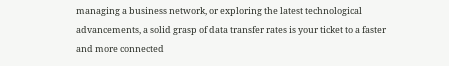managing a business network, or exploring the latest technological advancements, a solid grasp of data transfer rates is your ticket to a faster and more connected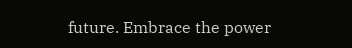future. Embrace the power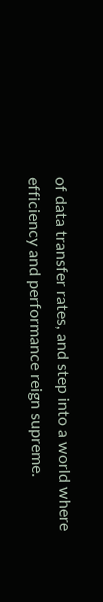of data transfer rates, and step into a world where efficiency and performance reign supreme.